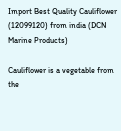Import Best Quality Cauliflower (12099120) from india (DCN Marine Products)

Cauliflower is a vegetable from the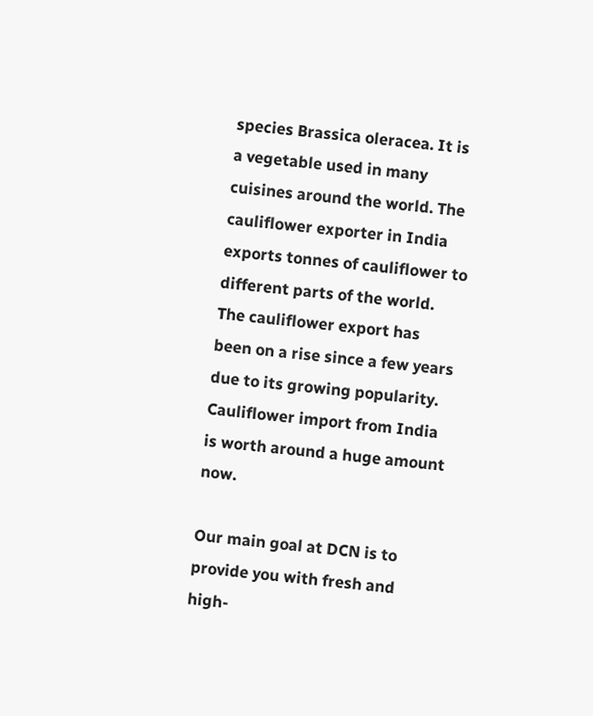species Brassica oleracea. It is a vegetable used in many cuisines around the world. The cauliflower exporter in India exports tonnes of cauliflower to different parts of the world. The cauliflower export has been on a rise since a few years due to its growing popularity. Cauliflower import from India is worth around a huge amount now.

Our main goal at DCN is to provide you with fresh and high-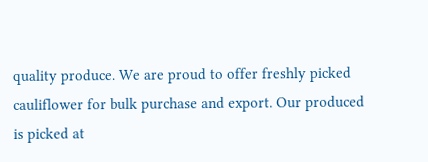quality produce. We are proud to offer freshly picked cauliflower for bulk purchase and export. Our produced is picked at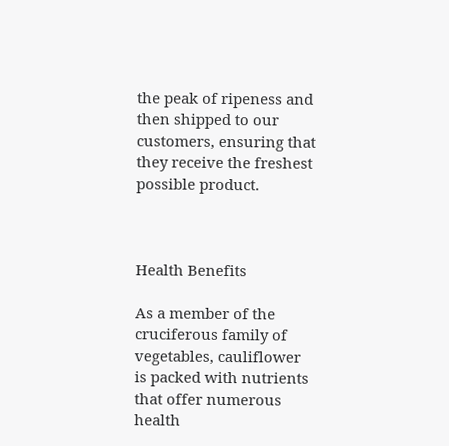the peak of ripeness and then shipped to our customers, ensuring that they receive the freshest possible product.



Health Benefits

As a member of the cruciferous family of vegetables, cauliflower is packed with nutrients that offer numerous health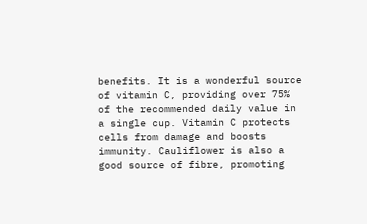benefits. It is a wonderful source of vitamin C, providing over 75% of the recommended daily value in a single cup. Vitamin C protects cells from damage and boosts immunity. Cauliflower is also a good source of fibre, promoting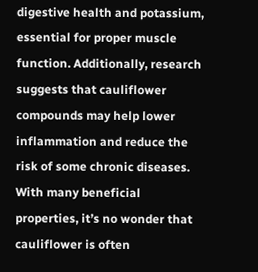digestive health and potassium, essential for proper muscle function. Additionally, research suggests that cauliflower compounds may help lower inflammation and reduce the risk of some chronic diseases. With many beneficial properties, it’s no wonder that cauliflower is often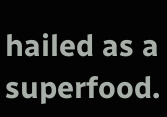hailed as a superfood.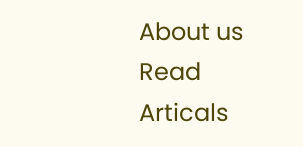About us
Read Articals